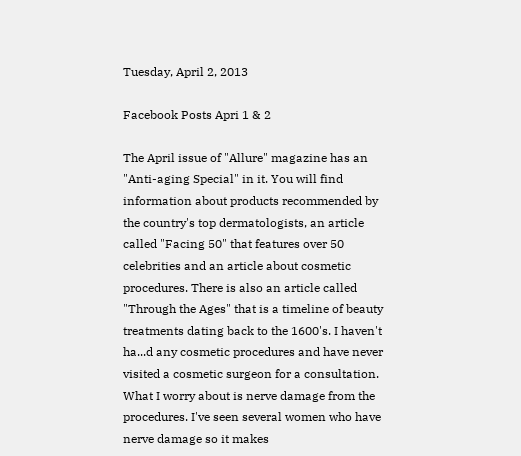Tuesday, April 2, 2013

Facebook Posts Apri 1 & 2

The April issue of "Allure" magazine has an "Anti-aging Special" in it. You will find information about products recommended by the country's top dermatologists, an article called "Facing 50" that features over 50 celebrities and an article about cosmetic procedures. There is also an article called "Through the Ages" that is a timeline of beauty treatments dating back to the 1600's. I haven't ha...d any cosmetic procedures and have never visited a cosmetic surgeon for a consultation. What I worry about is nerve damage from the procedures. I've seen several women who have nerve damage so it makes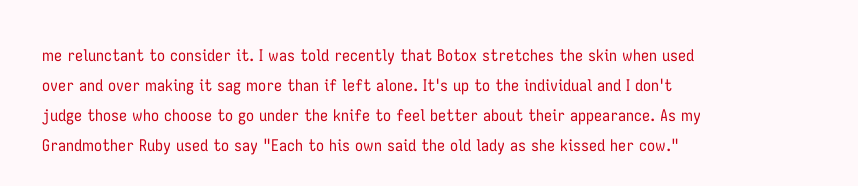me relunctant to consider it. I was told recently that Botox stretches the skin when used over and over making it sag more than if left alone. It's up to the individual and I don't judge those who choose to go under the knife to feel better about their appearance. As my Grandmother Ruby used to say "Each to his own said the old lady as she kissed her cow."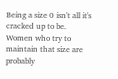Being a size 0 isn't all it's cracked up to be. Women who try to maintain that size are probably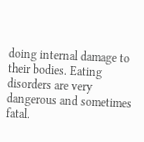doing internal damage to their bodies. Eating disorders are very dangerous and sometimes fatal.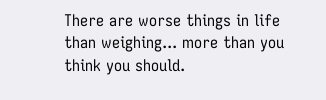There are worse things in life than weighing... more than you think you should.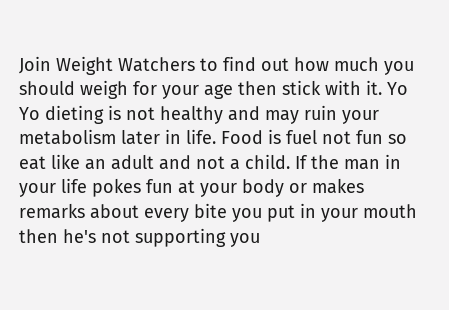Join Weight Watchers to find out how much you should weigh for your age then stick with it. Yo Yo dieting is not healthy and may ruin your metabolism later in life. Food is fuel not fun so eat like an adult and not a child. If the man in your life pokes fun at your body or makes remarks about every bite you put in your mouth then he's not supporting you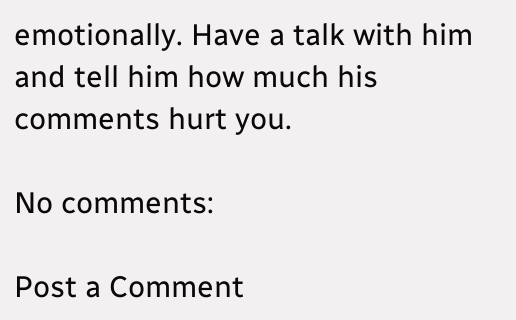emotionally. Have a talk with him and tell him how much his comments hurt you.

No comments:

Post a Comment